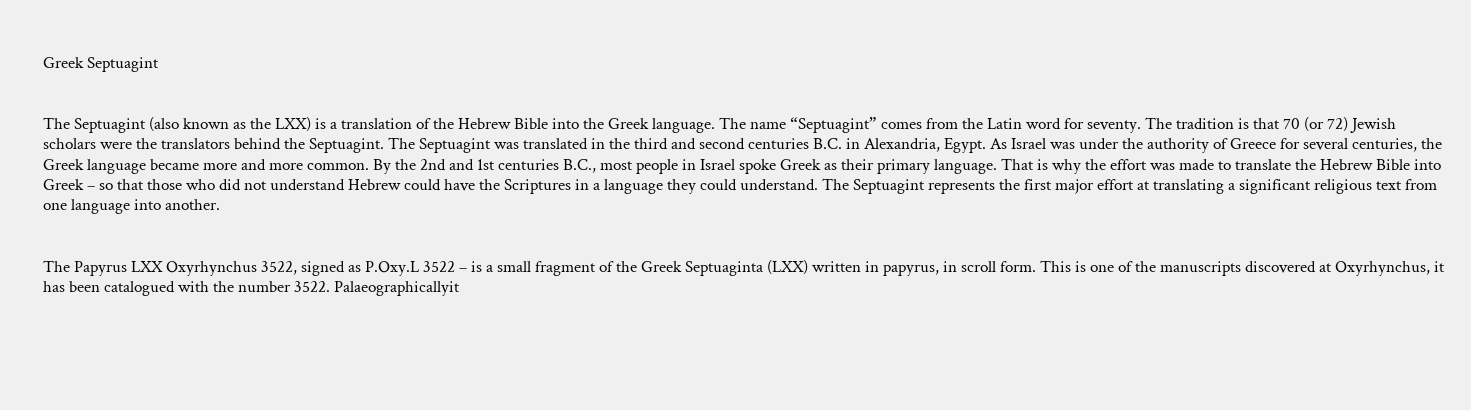Greek Septuagint


The Septuagint (also known as the LXX) is a translation of the Hebrew Bible into the Greek language. The name “Septuagint” comes from the Latin word for seventy. The tradition is that 70 (or 72) Jewish scholars were the translators behind the Septuagint. The Septuagint was translated in the third and second centuries B.C. in Alexandria, Egypt. As Israel was under the authority of Greece for several centuries, the Greek language became more and more common. By the 2nd and 1st centuries B.C., most people in Israel spoke Greek as their primary language. That is why the effort was made to translate the Hebrew Bible into Greek – so that those who did not understand Hebrew could have the Scriptures in a language they could understand. The Septuagint represents the first major effort at translating a significant religious text from one language into another.


The Papyrus LXX Oxyrhynchus 3522, signed as P.Oxy.L 3522 – is a small fragment of the Greek Septuaginta (LXX) written in papyrus, in scroll form. This is one of the manuscripts discovered at Oxyrhynchus, it has been catalogued with the number 3522. Palaeographicallyit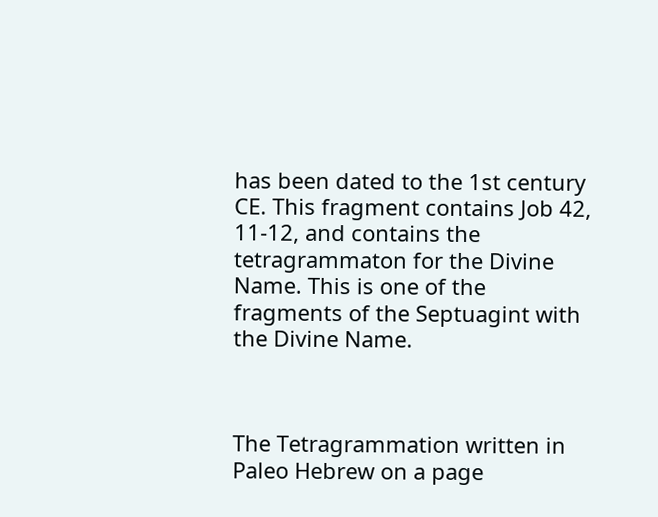has been dated to the 1st century CE. This fragment contains Job 42, 11-12, and contains the tetragrammaton for the Divine Name. This is one of the fragments of the Septuagint with the Divine Name.



The Tetragrammation written in Paleo Hebrew on a page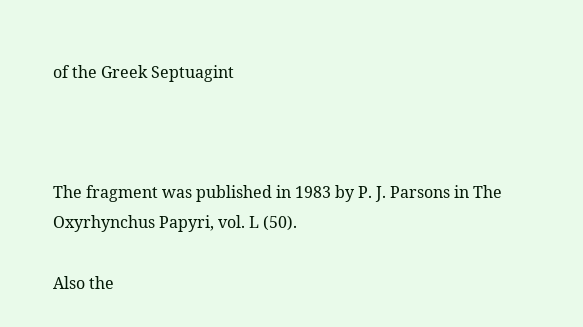of the Greek Septuagint



The fragment was published in 1983 by P. J. Parsons in The Oxyrhynchus Papyri, vol. L (50).

Also the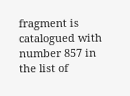fragment is catalogued with number 857 in the list of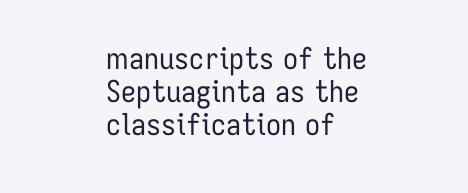manuscripts of the Septuaginta as the classification of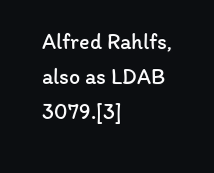Alfred Rahlfs, also as LDAB 3079.[3]